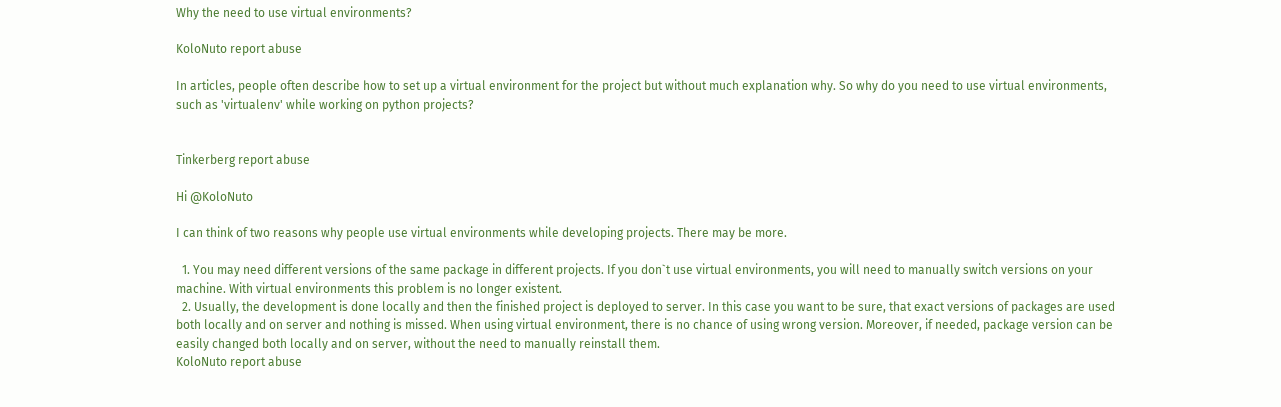Why the need to use virtual environments?

KoloNuto report abuse

In articles, people often describe how to set up a virtual environment for the project but without much explanation why. So why do you need to use virtual environments, such as 'virtualenv' while working on python projects?


Tinkerberg report abuse

Hi @KoloNuto

I can think of two reasons why people use virtual environments while developing projects. There may be more.

  1. You may need different versions of the same package in different projects. If you don`t use virtual environments, you will need to manually switch versions on your machine. With virtual environments this problem is no longer existent.
  2. Usually, the development is done locally and then the finished project is deployed to server. In this case you want to be sure, that exact versions of packages are used both locally and on server and nothing is missed. When using virtual environment, there is no chance of using wrong version. Moreover, if needed, package version can be easily changed both locally and on server, without the need to manually reinstall them.
KoloNuto report abuse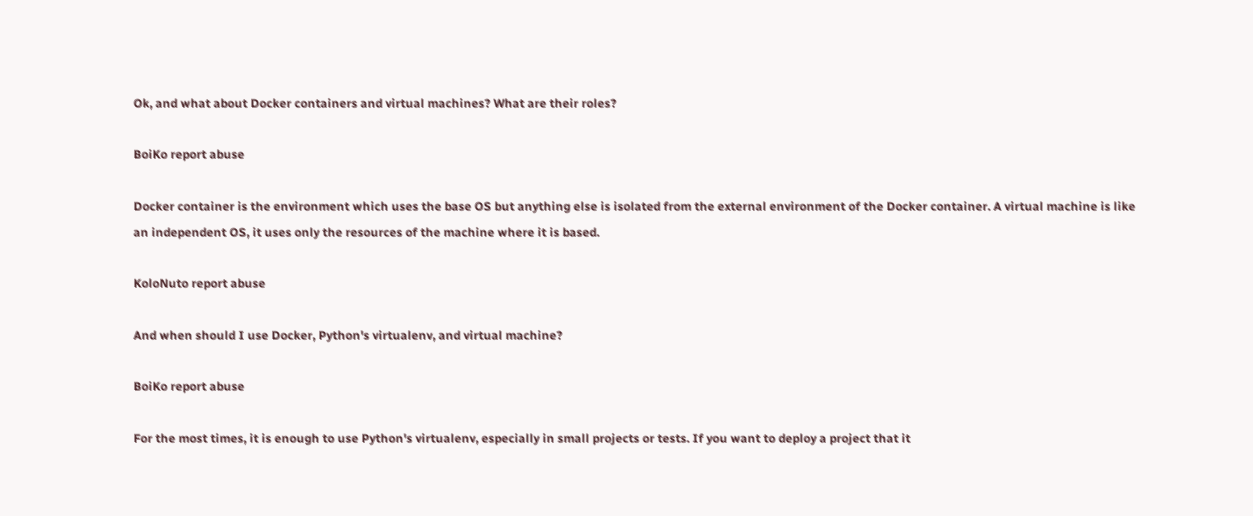Ok, and what about Docker containers and virtual machines? What are their roles?

BoiKo report abuse

Docker container is the environment which uses the base OS but anything else is isolated from the external environment of the Docker container. A virtual machine is like an independent OS, it uses only the resources of the machine where it is based.

KoloNuto report abuse

And when should I use Docker, Python's virtualenv, and virtual machine?

BoiKo report abuse

For the most times, it is enough to use Python's virtualenv, especially in small projects or tests. If you want to deploy a project that it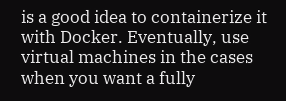is a good idea to containerize it with Docker. Eventually, use virtual machines in the cases when you want a fully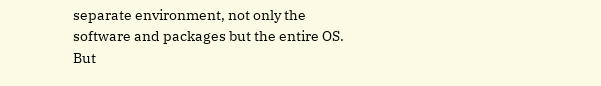separate environment, not only the software and packages but the entire OS. But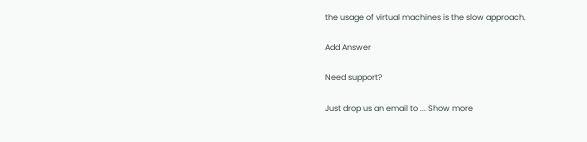the usage of virtual machines is the slow approach.

Add Answer

Need support?

Just drop us an email to ... Show more